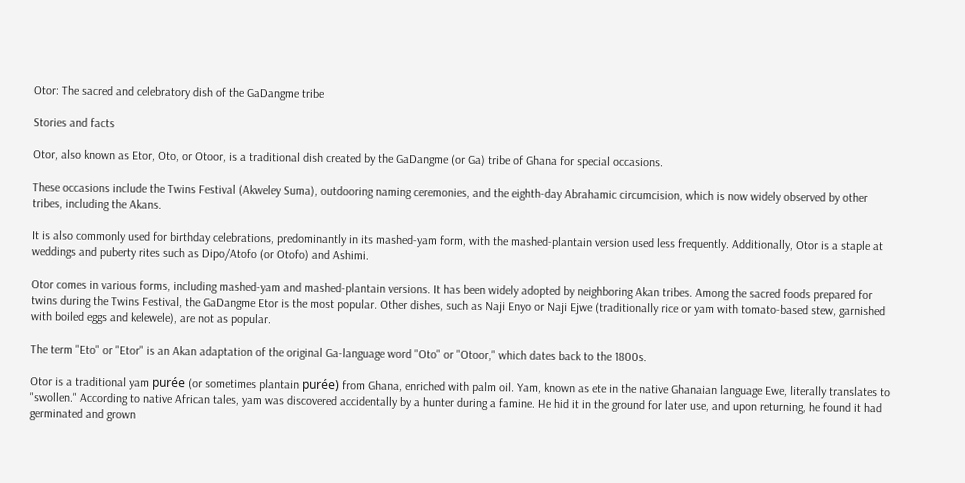Otor: The sacred and celebratory dish of the GaDangme tribe

Stories and facts

Otor, also known as Etor, Oto, or Otoor, is a traditional dish created by the GaDangme (or Ga) tribe of Ghana for special occasions.

These occasions include the Twins Festival (Akweley Suma), outdooring naming ceremonies, and the eighth-day Abrahamic circumcision, which is now widely observed by other tribes, including the Akans.

It is also commonly used for birthday celebrations, predominantly in its mashed-yam form, with the mashed-plantain version used less frequently. Additionally, Otor is a staple at weddings and puberty rites such as Dipo/Atofo (or Otofo) and Ashimi.

Otor comes in various forms, including mashed-yam and mashed-plantain versions. It has been widely adopted by neighboring Akan tribes. Among the sacred foods prepared for twins during the Twins Festival, the GaDangme Etor is the most popular. Other dishes, such as Naji Enyo or Naji Ejwe (traditionally rice or yam with tomato-based stew, garnished with boiled eggs and kelewele), are not as popular.

The term "Eto" or "Etor" is an Akan adaptation of the original Ga-language word "Oto" or "Otoor," which dates back to the 1800s.

Otor is a traditional yam purée (or sometimes plantain purée) from Ghana, enriched with palm oil. Yam, known as ete in the native Ghanaian language Ewe, literally translates to "swollen." According to native African tales, yam was discovered accidentally by a hunter during a famine. He hid it in the ground for later use, and upon returning, he found it had germinated and grown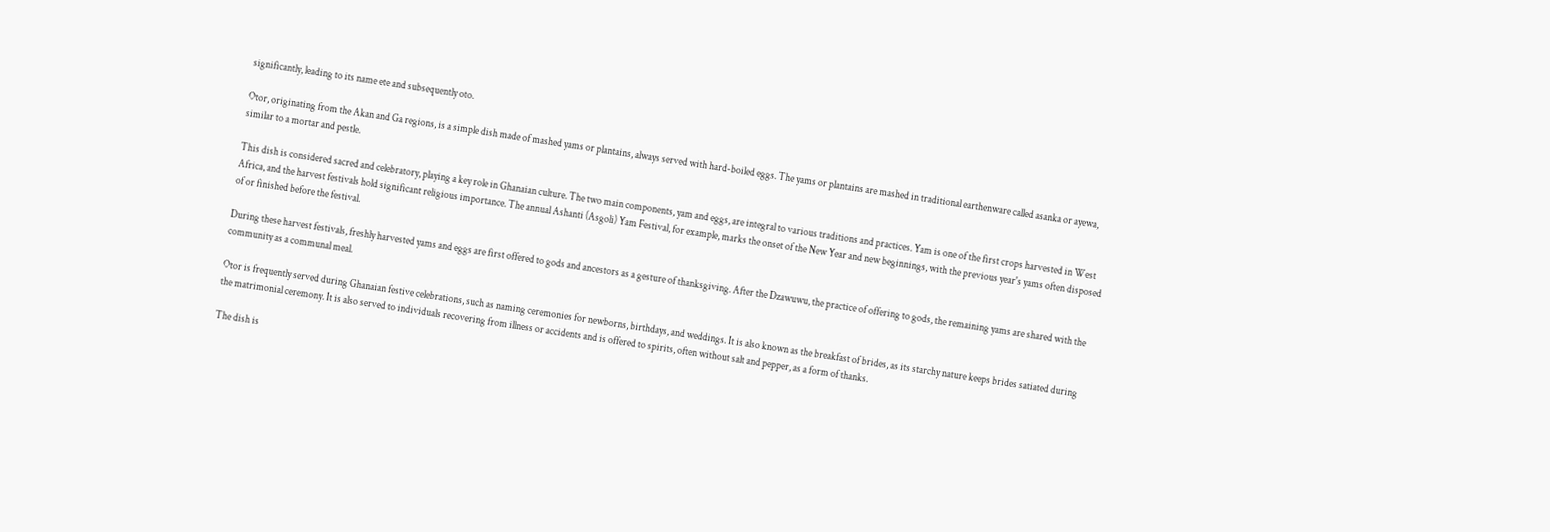significantly, leading to its name ete and subsequently oto.

Otor, originating from the Akan and Ga regions, is a simple dish made of mashed yams or plantains, always served with hard-boiled eggs. The yams or plantains are mashed in traditional earthenware called asanka or ayewa, similar to a mortar and pestle.

This dish is considered sacred and celebratory, playing a key role in Ghanaian culture. The two main components, yam and eggs, are integral to various traditions and practices. Yam is one of the first crops harvested in West Africa, and the harvest festivals hold significant religious importance. The annual Ashanti (Asgoli) Yam Festival, for example, marks the onset of the New Year and new beginnings, with the previous year's yams often disposed of or finished before the festival.

During these harvest festivals, freshly harvested yams and eggs are first offered to gods and ancestors as a gesture of thanksgiving. After the Dzawuwu, the practice of offering to gods, the remaining yams are shared with the community as a communal meal.

Otor is frequently served during Ghanaian festive celebrations, such as naming ceremonies for newborns, birthdays, and weddings. It is also known as the breakfast of brides, as its starchy nature keeps brides satiated during the matrimonial ceremony. It is also served to individuals recovering from illness or accidents and is offered to spirits, often without salt and pepper, as a form of thanks.

The dish is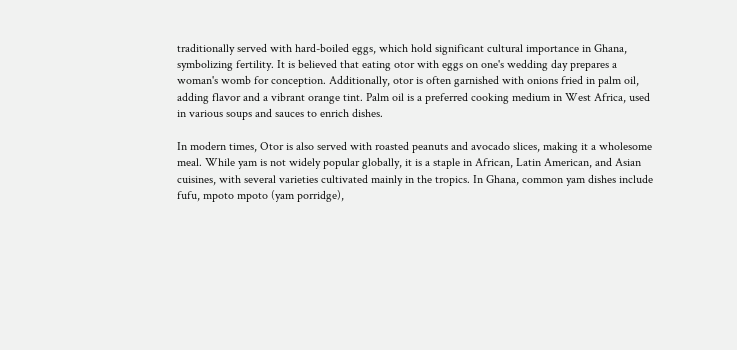traditionally served with hard-boiled eggs, which hold significant cultural importance in Ghana, symbolizing fertility. It is believed that eating otor with eggs on one's wedding day prepares a woman's womb for conception. Additionally, otor is often garnished with onions fried in palm oil, adding flavor and a vibrant orange tint. Palm oil is a preferred cooking medium in West Africa, used in various soups and sauces to enrich dishes.

In modern times, Otor is also served with roasted peanuts and avocado slices, making it a wholesome meal. While yam is not widely popular globally, it is a staple in African, Latin American, and Asian cuisines, with several varieties cultivated mainly in the tropics. In Ghana, common yam dishes include fufu, mpoto mpoto (yam porridge),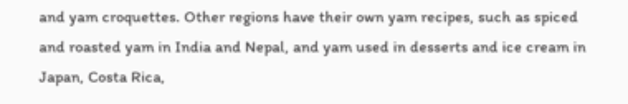and yam croquettes. Other regions have their own yam recipes, such as spiced and roasted yam in India and Nepal, and yam used in desserts and ice cream in Japan, Costa Rica,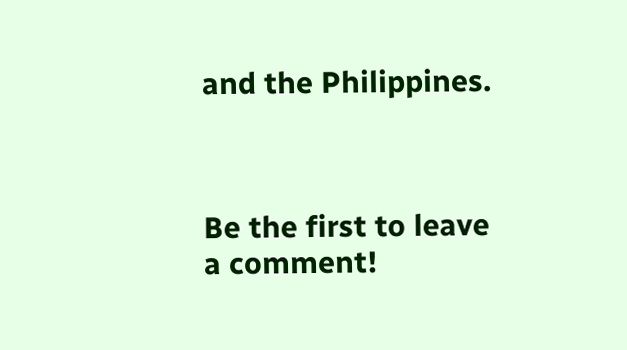and the Philippines.



Be the first to leave a comment!